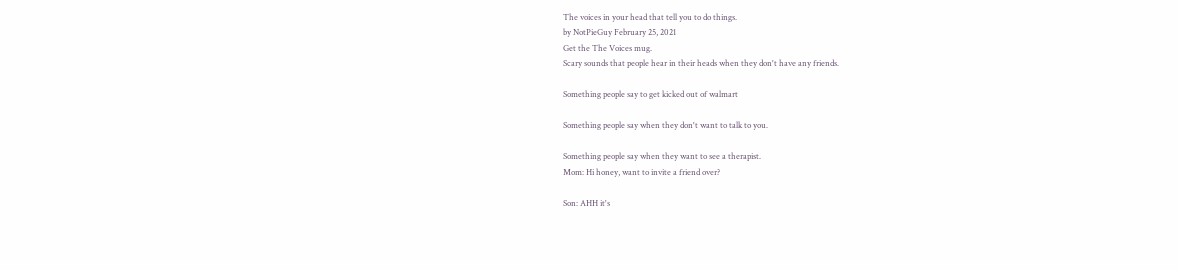The voices in your head that tell you to do things.
by NotPieGuy February 25, 2021
Get the The Voices mug.
Scary sounds that people hear in their heads when they don't have any friends.

Something people say to get kicked out of walmart

Something people say when they don't want to talk to you.

Something people say when they want to see a therapist.
Mom: Hi honey, want to invite a friend over?

Son: AHH it's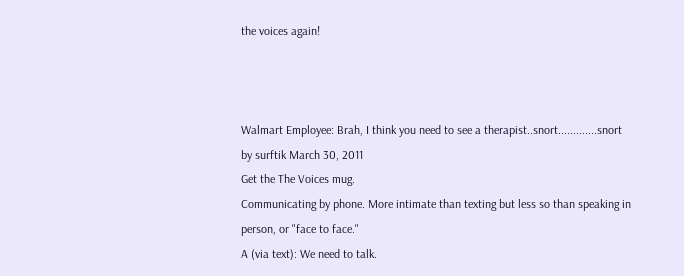the voices again!



Walmart Employee: Brah, I think you need to see a therapist..snort.............snort
by surftik March 30, 2011
Get the The Voices mug.
Communicating by phone. More intimate than texting but less so than speaking in person, or "face to face."
A (via text): We need to talk.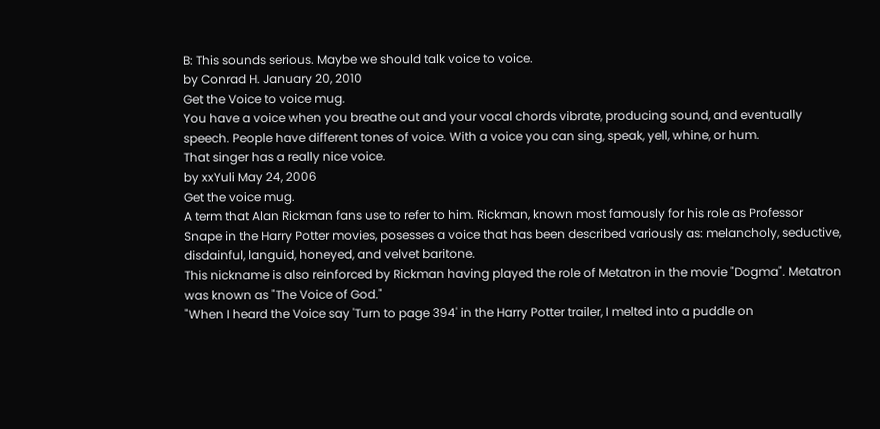B: This sounds serious. Maybe we should talk voice to voice.
by Conrad H. January 20, 2010
Get the Voice to voice mug.
You have a voice when you breathe out and your vocal chords vibrate, producing sound, and eventually speech. People have different tones of voice. With a voice you can sing, speak, yell, whine, or hum.
That singer has a really nice voice.
by xxYuli May 24, 2006
Get the voice mug.
A term that Alan Rickman fans use to refer to him. Rickman, known most famously for his role as Professor Snape in the Harry Potter movies, posesses a voice that has been described variously as: melancholy, seductive, disdainful, languid, honeyed, and velvet baritone.
This nickname is also reinforced by Rickman having played the role of Metatron in the movie "Dogma". Metatron was known as "The Voice of God."
"When I heard the Voice say 'Turn to page 394' in the Harry Potter trailer, I melted into a puddle on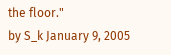the floor."
by S_k January 9, 2005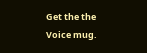Get the the Voice mug.